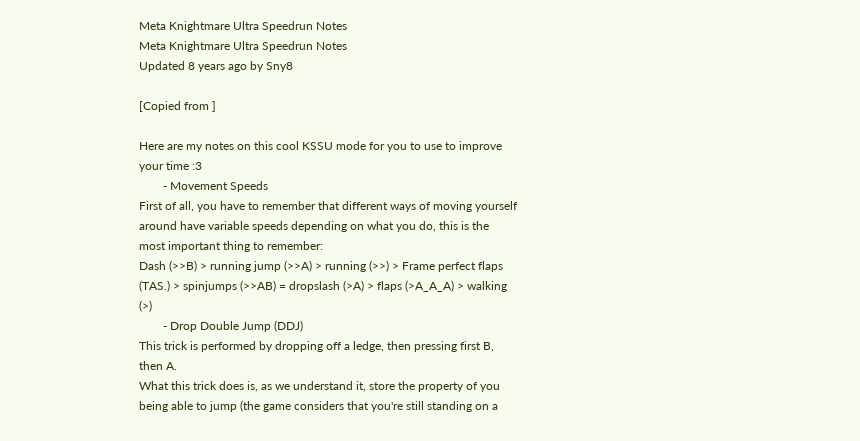Meta Knightmare Ultra Speedrun Notes
Meta Knightmare Ultra Speedrun Notes
Updated 8 years ago by Sny8

[Copied from ]

Here are my notes on this cool KSSU mode for you to use to improve your time :3
        - Movement Speeds
First of all, you have to remember that different ways of moving yourself around have variable speeds depending on what you do, this is the most important thing to remember:
Dash (>>B) > running jump (>>A) > running (>>) > Frame perfect flaps (TAS.) > spinjumps (>>AB) = dropslash (>A) > flaps (>A_A_A) > walking (>)
        - Drop Double Jump (DDJ)
This trick is performed by dropping off a ledge, then pressing first B, then A.
What this trick does is, as we understand it, store the property of you being able to jump (the game considers that you're still standing on a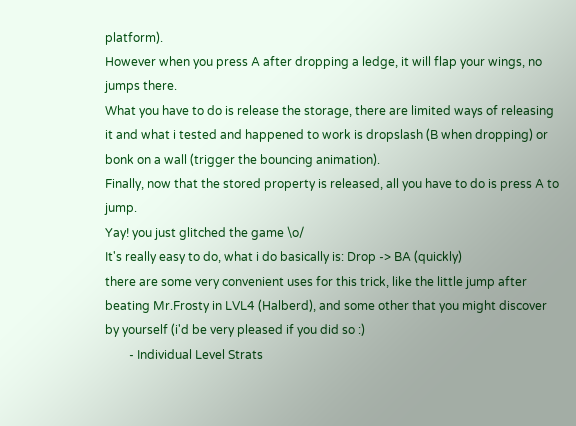platform).
However when you press A after dropping a ledge, it will flap your wings, no jumps there.
What you have to do is release the storage, there are limited ways of releasing it and what i tested and happened to work is dropslash (B when dropping) or bonk on a wall (trigger the bouncing animation).
Finally, now that the stored property is released, all you have to do is press A to jump.
Yay! you just glitched the game \o/
It's really easy to do, what i do basically is: Drop -> BA (quickly)
there are some very convenient uses for this trick, like the little jump after beating Mr.Frosty in LVL4 (Halberd), and some other that you might discover by yourself (i'd be very pleased if you did so :)
        - Individual Level Strats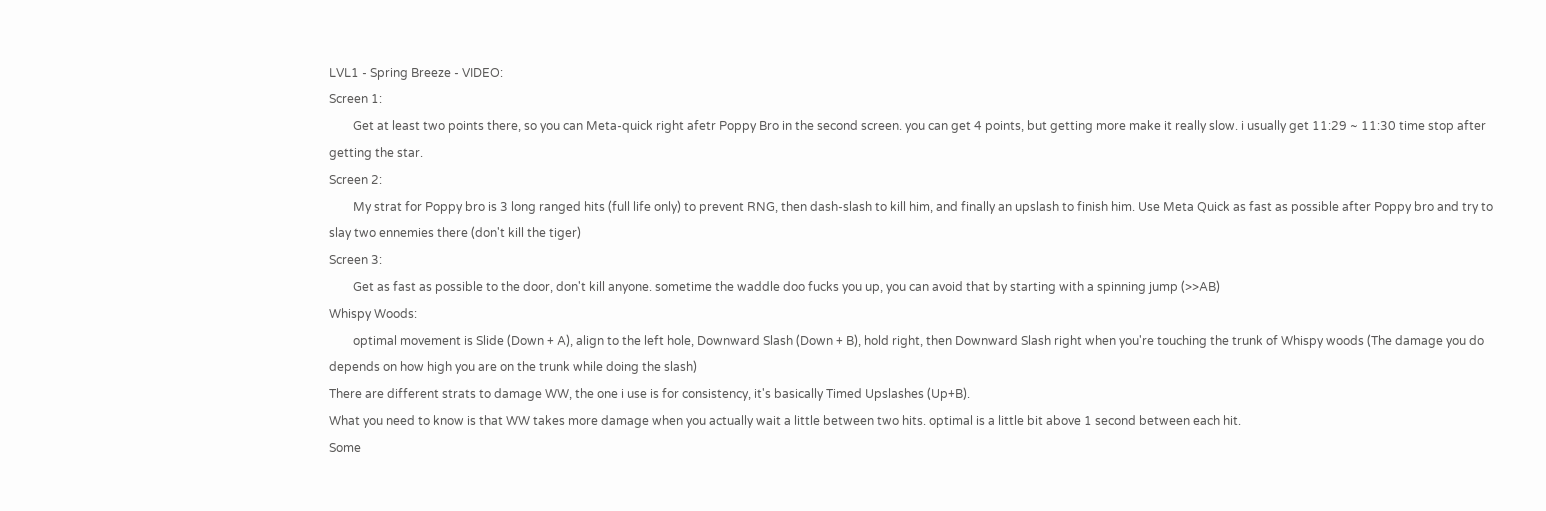LVL1 - Spring Breeze - VIDEO:
Screen 1:
        Get at least two points there, so you can Meta-quick right afetr Poppy Bro in the second screen. you can get 4 points, but getting more make it really slow. i usually get 11:29 ~ 11:30 time stop after getting the star.
Screen 2:
        My strat for Poppy bro is 3 long ranged hits (full life only) to prevent RNG, then dash-slash to kill him, and finally an upslash to finish him. Use Meta Quick as fast as possible after Poppy bro and try to slay two ennemies there (don't kill the tiger)
Screen 3:
        Get as fast as possible to the door, don't kill anyone. sometime the waddle doo fucks you up, you can avoid that by starting with a spinning jump (>>AB)
Whispy Woods:
        optimal movement is Slide (Down + A), align to the left hole, Downward Slash (Down + B), hold right, then Downward Slash right when you're touching the trunk of Whispy woods (The damage you do depends on how high you are on the trunk while doing the slash)
There are different strats to damage WW, the one i use is for consistency, it's basically Timed Upslashes (Up+B).
What you need to know is that WW takes more damage when you actually wait a little between two hits. optimal is a little bit above 1 second between each hit.
Some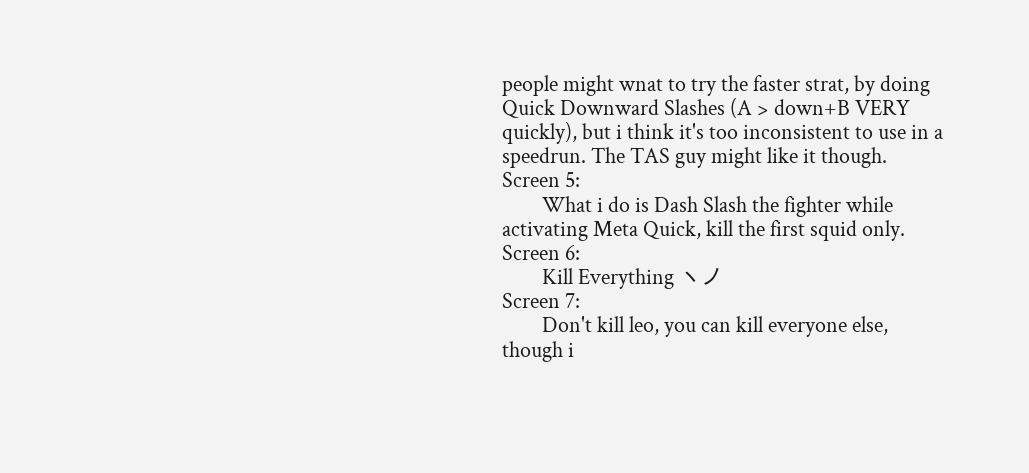people might wnat to try the faster strat, by doing Quick Downward Slashes (A > down+B VERY quickly), but i think it's too inconsistent to use in a speedrun. The TAS guy might like it though.
Screen 5:
        What i do is Dash Slash the fighter while activating Meta Quick, kill the first squid only.
Screen 6:
        Kill Everything ヽノ
Screen 7:
        Don't kill leo, you can kill everyone else, though i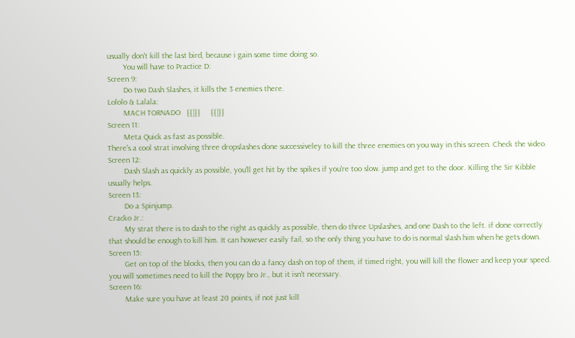usually don't kill the last bird, because i gain some time doing so.
        You will have to Practice D:
Screen 9:
        Do two Dash Slashes, it kills the 3 enemies there.
Lololo & Lalala:
        MACH TORNADO   {{|}}     {{|}}
Screen 11:
        Meta Quick as fast as possible.
There's a cool strat involving three dropslashes done successiveley to kill the three enemies on you way in this screen. Check the video.
Screen 12:
        Dash Slash as quickly as possible, you'll get hit by the spikes if you're too slow. jump and get to the door. Killing the Sir Kibble usually helps.
Screen 13:
        Do a Spinjump.
Cracko Jr.:
        My strat there is to dash to the right as quickly as possible, then do three Upslashes, and one Dash to the left. if done correctly that should be enough to kill him. It can however easily fail, so the only thing you have to do is normal slash him when he gets down.
Screen 15:
        Get on top of the blocks, then you can do a fancy dash on top of them, if timed right, you will kill the flower and keep your speed. you will sometimes need to kill the Poppy bro Jr., but it isn't necessary.
Screen 16:
        Make sure you have at least 20 points, if not just kill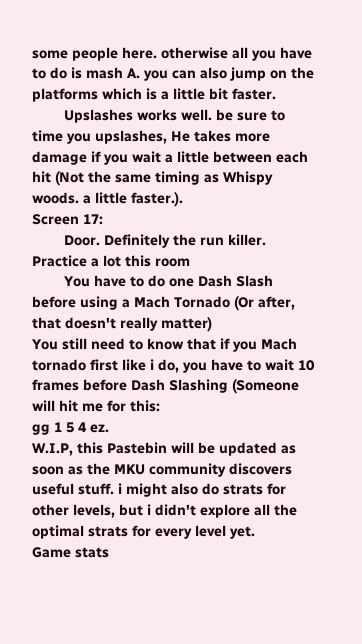some people here. otherwise all you have to do is mash A. you can also jump on the platforms which is a little bit faster.
        Upslashes works well. be sure to time you upslashes, He takes more damage if you wait a little between each hit (Not the same timing as Whispy woods. a little faster.).
Screen 17:
        Door. Definitely the run killer. Practice a lot this room
        You have to do one Dash Slash before using a Mach Tornado (Or after, that doesn't really matter)
You still need to know that if you Mach tornado first like i do, you have to wait 10 frames before Dash Slashing (Someone will hit me for this:
gg 1 5 4 ez.
W.I.P, this Pastebin will be updated as soon as the MKU community discovers useful stuff. i might also do strats for other levels, but i didn't explore all the optimal strats for every level yet.
Game stats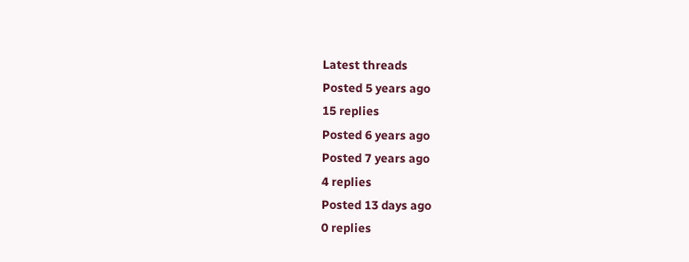Latest threads
Posted 5 years ago
15 replies
Posted 6 years ago
Posted 7 years ago
4 replies
Posted 13 days ago
0 replies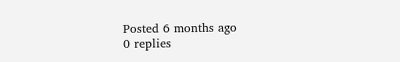Posted 6 months ago
0 replies